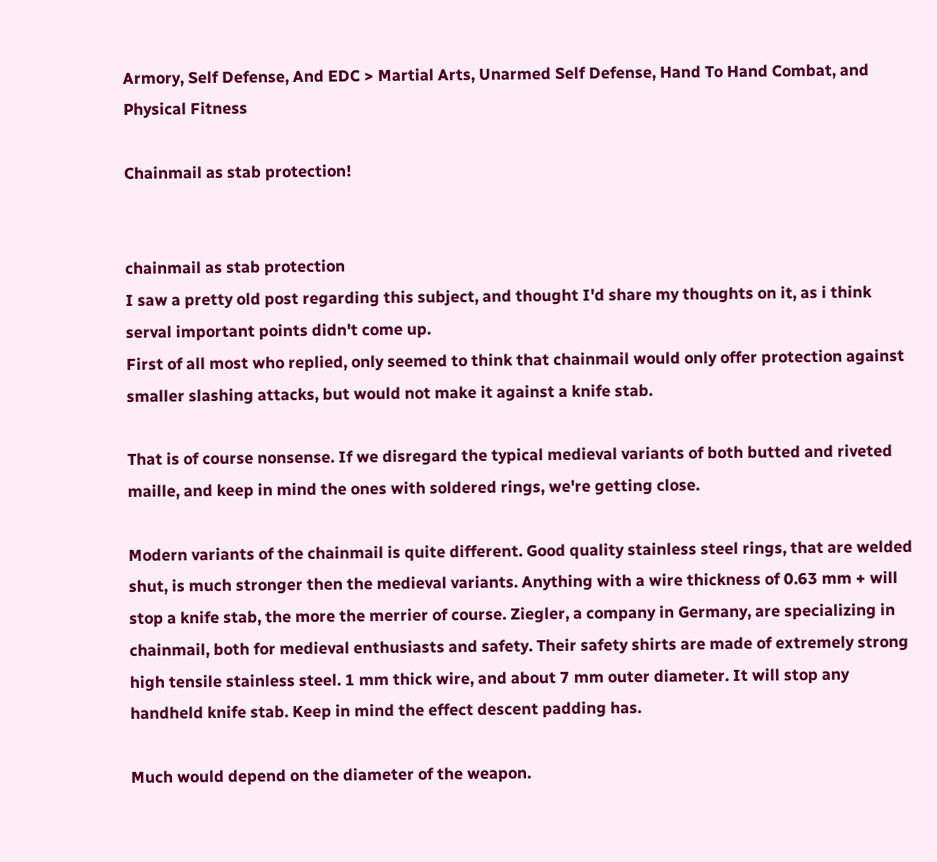Armory, Self Defense, And EDC > Martial Arts, Unarmed Self Defense, Hand To Hand Combat, and Physical Fitness

Chainmail as stab protection!


chainmail as stab protection
I saw a pretty old post regarding this subject, and thought I'd share my thoughts on it, as i think serval important points didn't come up.
First of all most who replied, only seemed to think that chainmail would only offer protection against smaller slashing attacks, but would not make it against a knife stab.

That is of course nonsense. If we disregard the typical medieval variants of both butted and riveted maille, and keep in mind the ones with soldered rings, we're getting close.

Modern variants of the chainmail is quite different. Good quality stainless steel rings, that are welded shut, is much stronger then the medieval variants. Anything with a wire thickness of 0.63 mm + will stop a knife stab, the more the merrier of course. Ziegler, a company in Germany, are specializing in chainmail, both for medieval enthusiasts and safety. Their safety shirts are made of extremely strong high tensile stainless steel. 1 mm thick wire, and about 7 mm outer diameter. It will stop any handheld knife stab. Keep in mind the effect descent padding has.

Much would depend on the diameter of the weapon.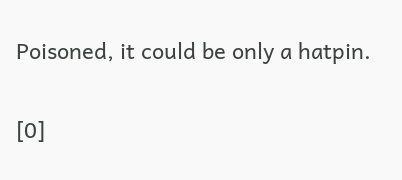Poisoned, it could be only a hatpin.


[0]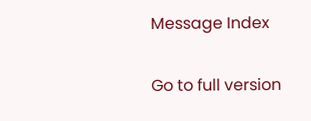Message Index

Go to full version